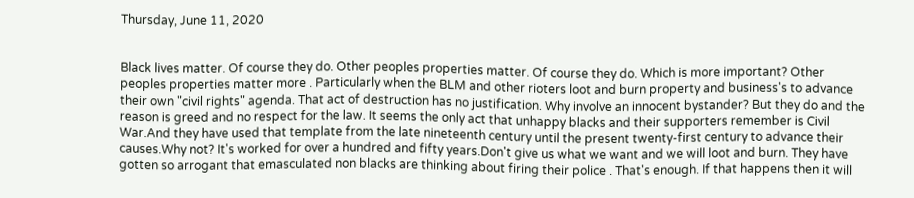Thursday, June 11, 2020


Black lives matter. Of course they do. Other peoples properties matter. Of course they do. Which is more important? Other peoples properties matter more . Particularly when the BLM and other rioters loot and burn property and business's to advance their own "civil rights" agenda. That act of destruction has no justification. Why involve an innocent bystander? But they do and the reason is greed and no respect for the law. It seems the only act that unhappy blacks and their supporters remember is Civil War.And they have used that template from the late nineteenth century until the present twenty-first century to advance their causes.Why not? It's worked for over a hundred and fifty years.Don't give us what we want and we will loot and burn. They have gotten so arrogant that emasculated non blacks are thinking about firing their police . That's enough. If that happens then it will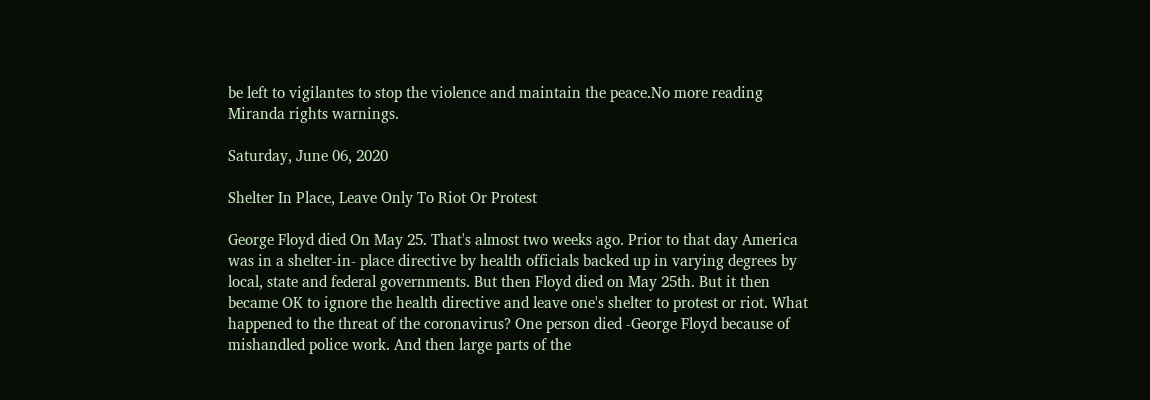be left to vigilantes to stop the violence and maintain the peace.No more reading Miranda rights warnings.

Saturday, June 06, 2020

Shelter In Place, Leave Only To Riot Or Protest

George Floyd died On May 25. That's almost two weeks ago. Prior to that day America was in a shelter-in- place directive by health officials backed up in varying degrees by local, state and federal governments. But then Floyd died on May 25th. But it then became OK to ignore the health directive and leave one's shelter to protest or riot. What happened to the threat of the coronavirus? One person died -George Floyd because of mishandled police work. And then large parts of the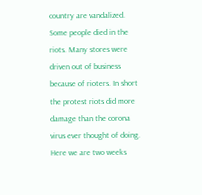country are vandalized. Some people died in the riots. Many stores were driven out of business because of rioters. In short the protest riots did more damage than the corona virus ever thought of doing. Here we are two weeks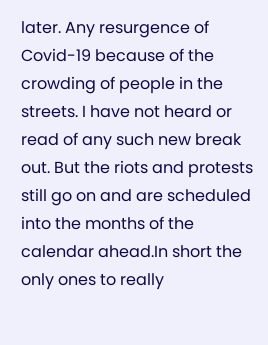later. Any resurgence of Covid-19 because of the crowding of people in the streets. I have not heard or read of any such new break out. But the riots and protests still go on and are scheduled into the months of the calendar ahead.In short the only ones to really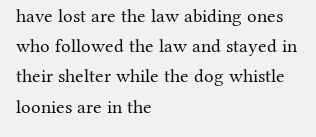have lost are the law abiding ones who followed the law and stayed in their shelter while the dog whistle loonies are in the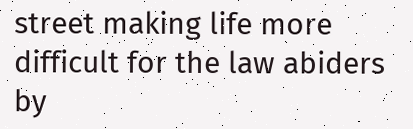street making life more difficult for the law abiders by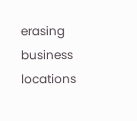erasing business locations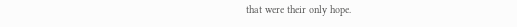that were their only hope.